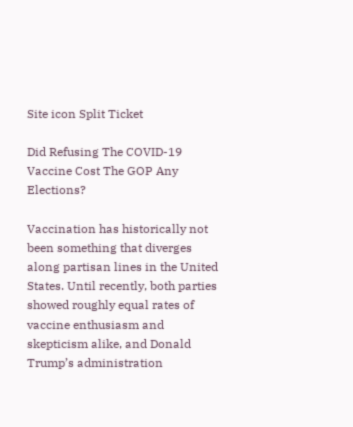Site icon Split Ticket

Did Refusing The COVID-19 Vaccine Cost The GOP Any Elections?

Vaccination has historically not been something that diverges along partisan lines in the United States. Until recently, both parties showed roughly equal rates of vaccine enthusiasm and skepticism alike, and Donald Trump’s administration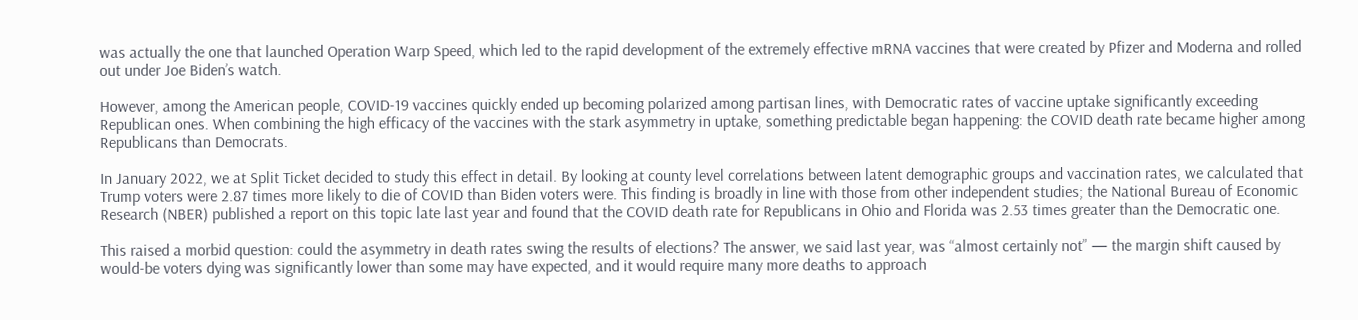was actually the one that launched Operation Warp Speed, which led to the rapid development of the extremely effective mRNA vaccines that were created by Pfizer and Moderna and rolled out under Joe Biden’s watch.

However, among the American people, COVID-19 vaccines quickly ended up becoming polarized among partisan lines, with Democratic rates of vaccine uptake significantly exceeding Republican ones. When combining the high efficacy of the vaccines with the stark asymmetry in uptake, something predictable began happening: the COVID death rate became higher among Republicans than Democrats.

In January 2022, we at Split Ticket decided to study this effect in detail. By looking at county level correlations between latent demographic groups and vaccination rates, we calculated that Trump voters were 2.87 times more likely to die of COVID than Biden voters were. This finding is broadly in line with those from other independent studies; the National Bureau of Economic Research (NBER) published a report on this topic late last year and found that the COVID death rate for Republicans in Ohio and Florida was 2.53 times greater than the Democratic one.

This raised a morbid question: could the asymmetry in death rates swing the results of elections? The answer, we said last year, was “almost certainly not” — the margin shift caused by would-be voters dying was significantly lower than some may have expected, and it would require many more deaths to approach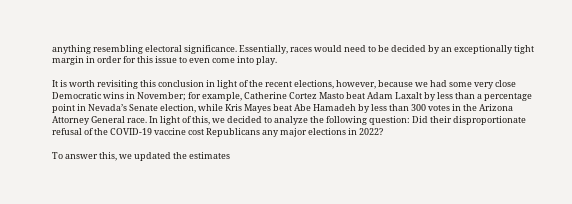anything resembling electoral significance. Essentially, races would need to be decided by an exceptionally tight margin in order for this issue to even come into play.

It is worth revisiting this conclusion in light of the recent elections, however, because we had some very close Democratic wins in November; for example, Catherine Cortez Masto beat Adam Laxalt by less than a percentage point in Nevada’s Senate election, while Kris Mayes beat Abe Hamadeh by less than 300 votes in the Arizona Attorney General race. In light of this, we decided to analyze the following question: Did their disproportionate refusal of the COVID-19 vaccine cost Republicans any major elections in 2022?

To answer this, we updated the estimates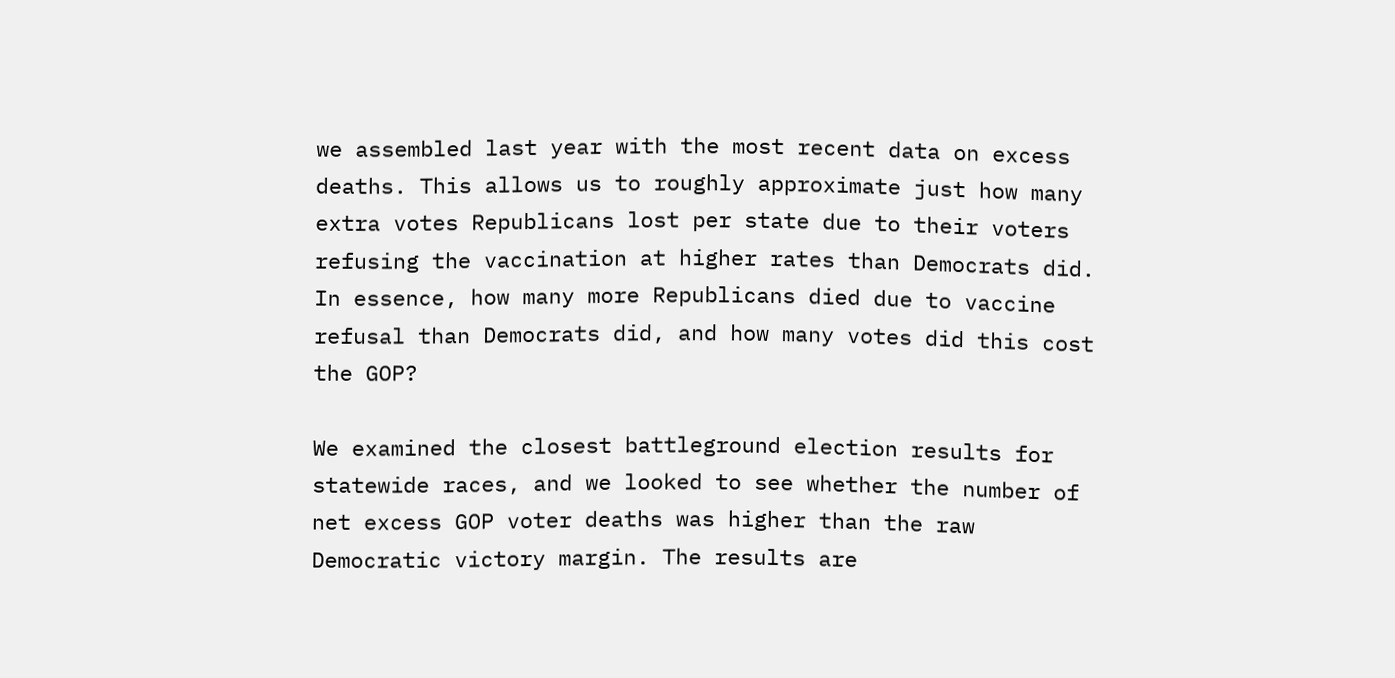we assembled last year with the most recent data on excess deaths. This allows us to roughly approximate just how many extra votes Republicans lost per state due to their voters refusing the vaccination at higher rates than Democrats did. In essence, how many more Republicans died due to vaccine refusal than Democrats did, and how many votes did this cost the GOP?

We examined the closest battleground election results for statewide races, and we looked to see whether the number of net excess GOP voter deaths was higher than the raw Democratic victory margin. The results are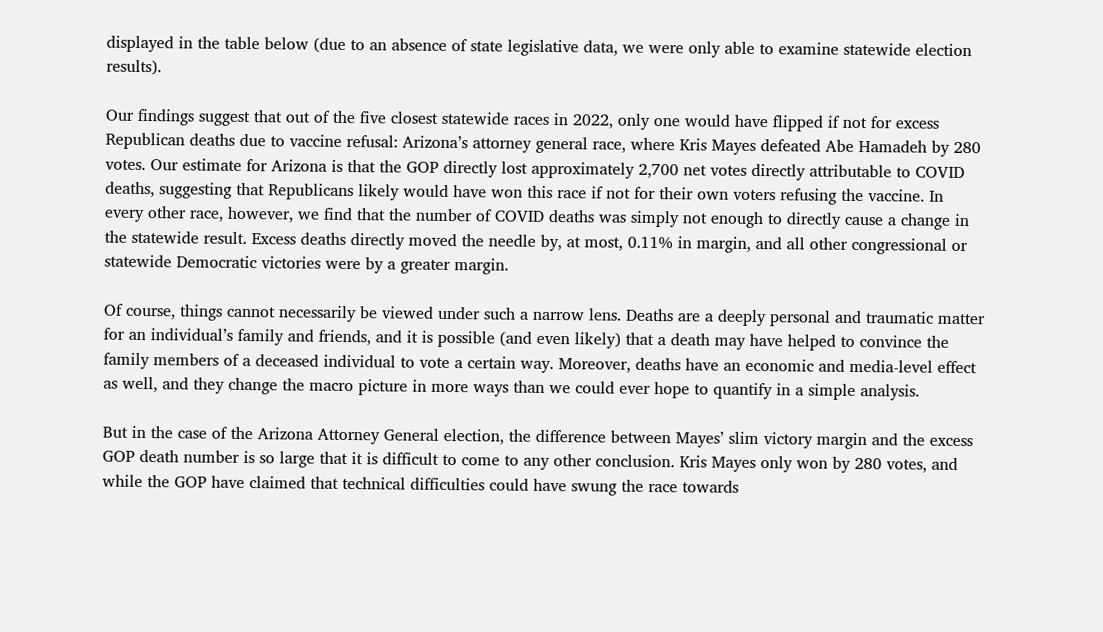displayed in the table below (due to an absence of state legislative data, we were only able to examine statewide election results).

Our findings suggest that out of the five closest statewide races in 2022, only one would have flipped if not for excess Republican deaths due to vaccine refusal: Arizona’s attorney general race, where Kris Mayes defeated Abe Hamadeh by 280 votes. Our estimate for Arizona is that the GOP directly lost approximately 2,700 net votes directly attributable to COVID deaths, suggesting that Republicans likely would have won this race if not for their own voters refusing the vaccine. In every other race, however, we find that the number of COVID deaths was simply not enough to directly cause a change in the statewide result. Excess deaths directly moved the needle by, at most, 0.11% in margin, and all other congressional or statewide Democratic victories were by a greater margin.

Of course, things cannot necessarily be viewed under such a narrow lens. Deaths are a deeply personal and traumatic matter for an individual’s family and friends, and it is possible (and even likely) that a death may have helped to convince the family members of a deceased individual to vote a certain way. Moreover, deaths have an economic and media-level effect as well, and they change the macro picture in more ways than we could ever hope to quantify in a simple analysis.

But in the case of the Arizona Attorney General election, the difference between Mayes’ slim victory margin and the excess GOP death number is so large that it is difficult to come to any other conclusion. Kris Mayes only won by 280 votes, and while the GOP have claimed that technical difficulties could have swung the race towards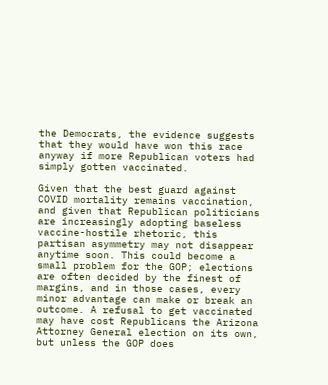the Democrats, the evidence suggests that they would have won this race anyway if more Republican voters had simply gotten vaccinated.

Given that the best guard against COVID mortality remains vaccination, and given that Republican politicians are increasingly adopting baseless vaccine-hostile rhetoric, this partisan asymmetry may not disappear anytime soon. This could become a small problem for the GOP; elections are often decided by the finest of margins, and in those cases, every minor advantage can make or break an outcome. A refusal to get vaccinated may have cost Republicans the Arizona Attorney General election on its own, but unless the GOP does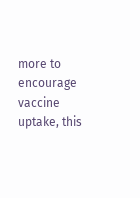more to encourage vaccine uptake, this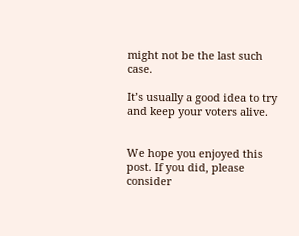might not be the last such case.

It’s usually a good idea to try and keep your voters alive.


We hope you enjoyed this post. If you did, please consider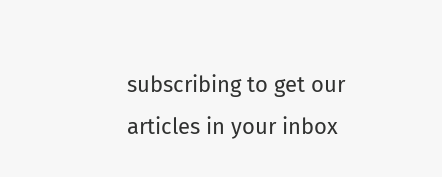subscribing to get our articles in your inbox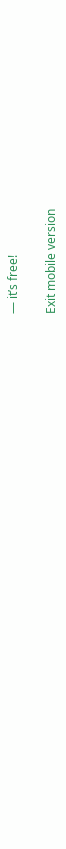— it’s free!

Exit mobile version